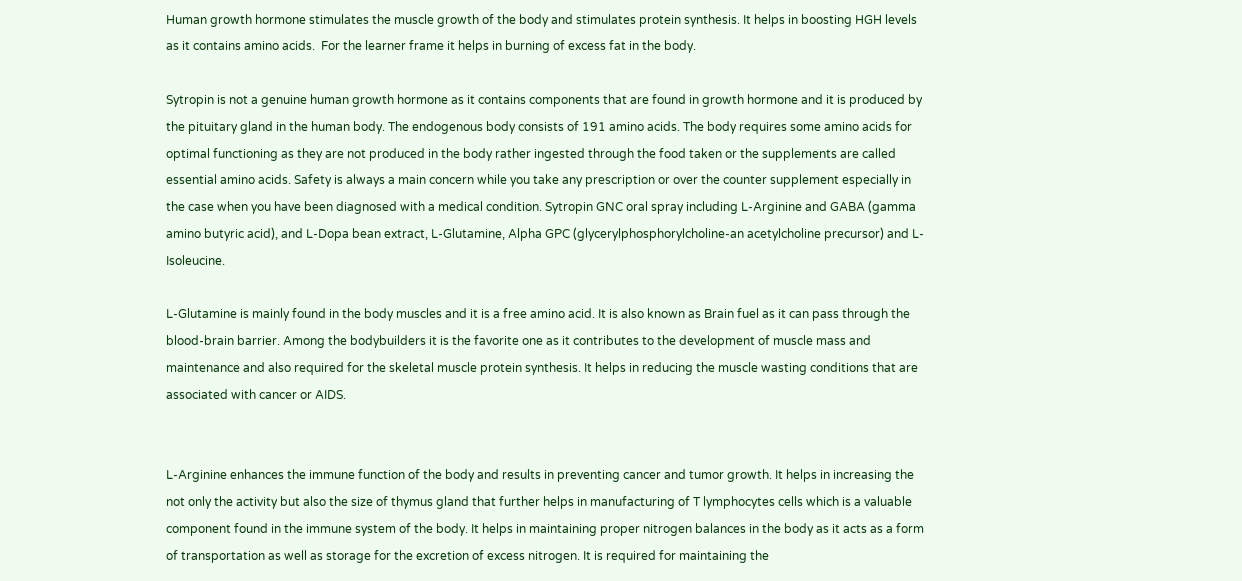Human growth hormone stimulates the muscle growth of the body and stimulates protein synthesis. It helps in boosting HGH levels as it contains amino acids.  For the learner frame it helps in burning of excess fat in the body.

Sytropin is not a genuine human growth hormone as it contains components that are found in growth hormone and it is produced by the pituitary gland in the human body. The endogenous body consists of 191 amino acids. The body requires some amino acids for optimal functioning as they are not produced in the body rather ingested through the food taken or the supplements are called essential amino acids. Safety is always a main concern while you take any prescription or over the counter supplement especially in the case when you have been diagnosed with a medical condition. Sytropin GNC oral spray including L-Arginine and GABA (gamma amino butyric acid), and L-Dopa bean extract, L-Glutamine, Alpha GPC (glycerylphosphorylcholine-an acetylcholine precursor) and L-Isoleucine.

L-Glutamine is mainly found in the body muscles and it is a free amino acid. It is also known as Brain fuel as it can pass through the blood-brain barrier. Among the bodybuilders it is the favorite one as it contributes to the development of muscle mass and maintenance and also required for the skeletal muscle protein synthesis. It helps in reducing the muscle wasting conditions that are associated with cancer or AIDS.


L-Arginine enhances the immune function of the body and results in preventing cancer and tumor growth. It helps in increasing the not only the activity but also the size of thymus gland that further helps in manufacturing of T lymphocytes cells which is a valuable component found in the immune system of the body. It helps in maintaining proper nitrogen balances in the body as it acts as a form of transportation as well as storage for the excretion of excess nitrogen. It is required for maintaining the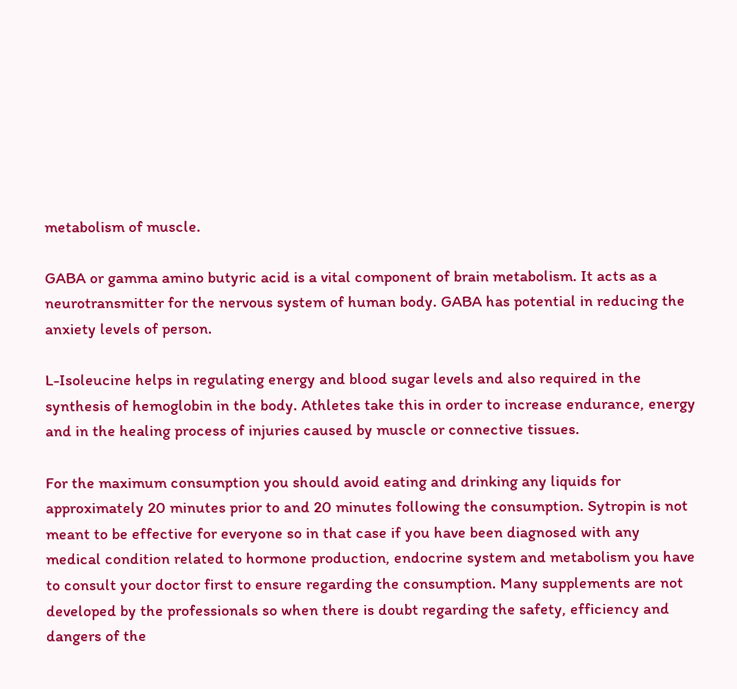metabolism of muscle.

GABA or gamma amino butyric acid is a vital component of brain metabolism. It acts as a neurotransmitter for the nervous system of human body. GABA has potential in reducing the anxiety levels of person.

L-Isoleucine helps in regulating energy and blood sugar levels and also required in the synthesis of hemoglobin in the body. Athletes take this in order to increase endurance, energy and in the healing process of injuries caused by muscle or connective tissues.

For the maximum consumption you should avoid eating and drinking any liquids for approximately 20 minutes prior to and 20 minutes following the consumption. Sytropin is not meant to be effective for everyone so in that case if you have been diagnosed with any medical condition related to hormone production, endocrine system and metabolism you have to consult your doctor first to ensure regarding the consumption. Many supplements are not developed by the professionals so when there is doubt regarding the safety, efficiency and dangers of the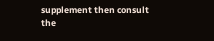supplement then consult the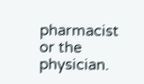pharmacist or the physician.